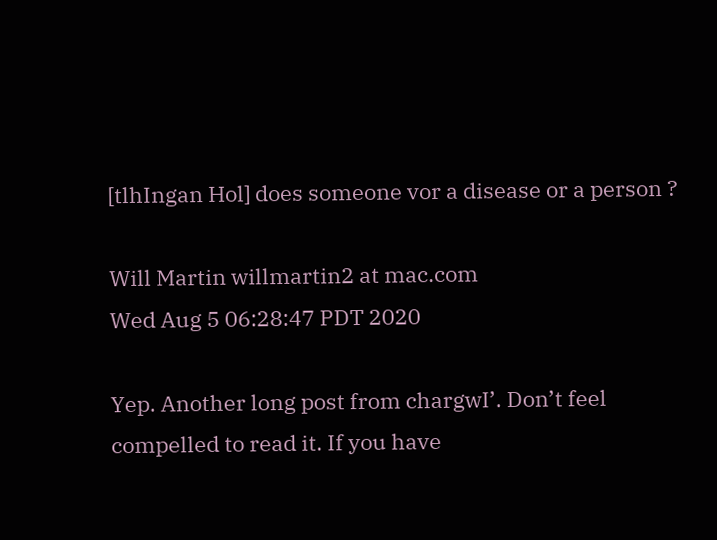[tlhIngan Hol] does someone vor a disease or a person ?

Will Martin willmartin2 at mac.com
Wed Aug 5 06:28:47 PDT 2020

Yep. Another long post from chargwI’. Don’t feel compelled to read it. If you have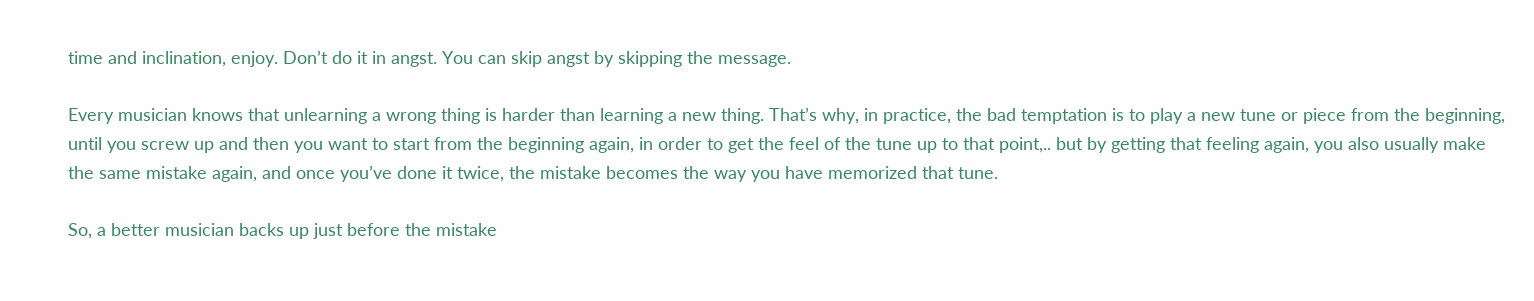time and inclination, enjoy. Don’t do it in angst. You can skip angst by skipping the message.

Every musician knows that unlearning a wrong thing is harder than learning a new thing. That’s why, in practice, the bad temptation is to play a new tune or piece from the beginning, until you screw up and then you want to start from the beginning again, in order to get the feel of the tune up to that point,.. but by getting that feeling again, you also usually make the same mistake again, and once you’ve done it twice, the mistake becomes the way you have memorized that tune.

So, a better musician backs up just before the mistake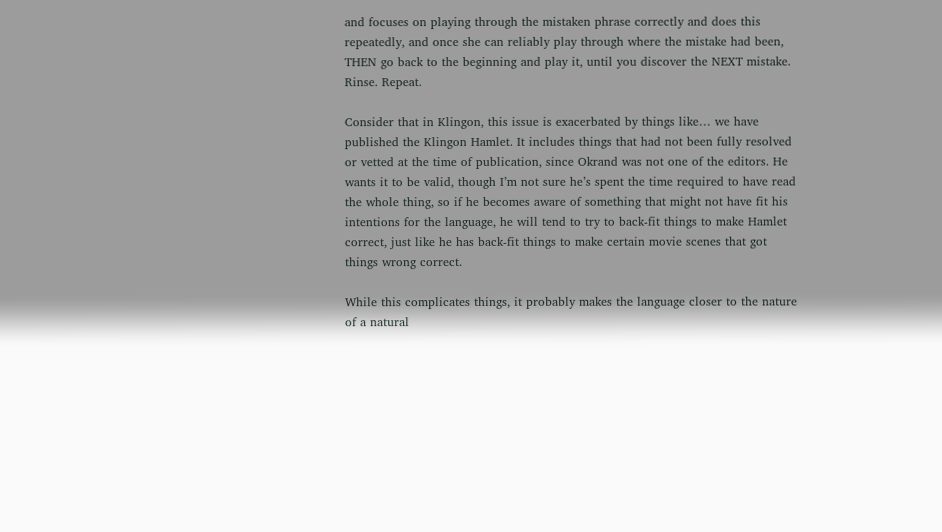and focuses on playing through the mistaken phrase correctly and does this repeatedly, and once she can reliably play through where the mistake had been, THEN go back to the beginning and play it, until you discover the NEXT mistake. Rinse. Repeat.

Consider that in Klingon, this issue is exacerbated by things like… we have published the Klingon Hamlet. It includes things that had not been fully resolved or vetted at the time of publication, since Okrand was not one of the editors. He wants it to be valid, though I’m not sure he’s spent the time required to have read the whole thing, so if he becomes aware of something that might not have fit his intentions for the language, he will tend to try to back-fit things to make Hamlet correct, just like he has back-fit things to make certain movie scenes that got things wrong correct.

While this complicates things, it probably makes the language closer to the nature of a natural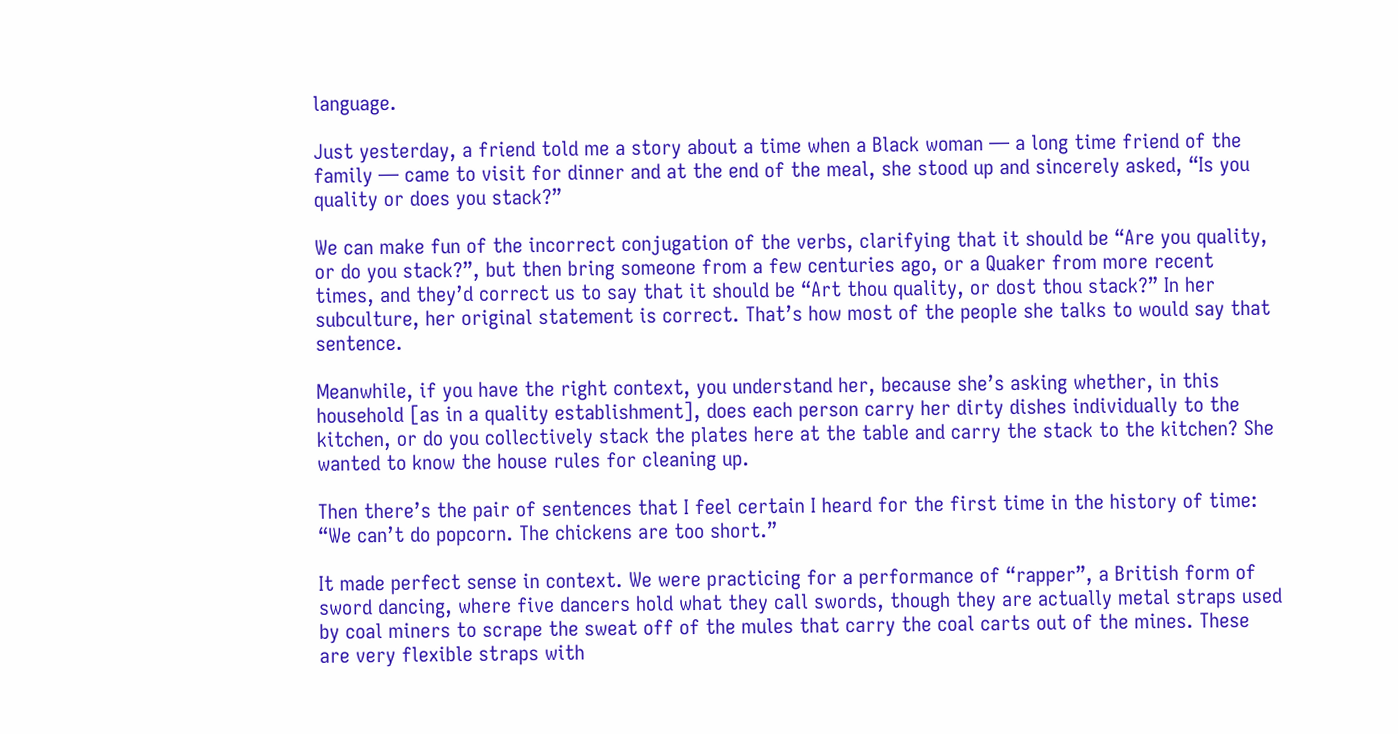language.

Just yesterday, a friend told me a story about a time when a Black woman — a long time friend of the family — came to visit for dinner and at the end of the meal, she stood up and sincerely asked, “Is you quality or does you stack?”

We can make fun of the incorrect conjugation of the verbs, clarifying that it should be “Are you quality, or do you stack?”, but then bring someone from a few centuries ago, or a Quaker from more recent times, and they’d correct us to say that it should be “Art thou quality, or dost thou stack?” In her subculture, her original statement is correct. That’s how most of the people she talks to would say that sentence.

Meanwhile, if you have the right context, you understand her, because she’s asking whether, in this household [as in a quality establishment], does each person carry her dirty dishes individually to the kitchen, or do you collectively stack the plates here at the table and carry the stack to the kitchen? She wanted to know the house rules for cleaning up.

Then there’s the pair of sentences that I feel certain I heard for the first time in the history of time: “We can’t do popcorn. The chickens are too short.”

It made perfect sense in context. We were practicing for a performance of “rapper”, a British form of sword dancing, where five dancers hold what they call swords, though they are actually metal straps used by coal miners to scrape the sweat off of the mules that carry the coal carts out of the mines. These are very flexible straps with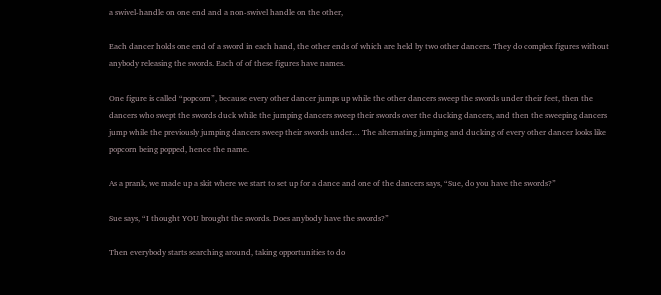a swivel-handle on one end and a non-swivel handle on the other,

Each dancer holds one end of a sword in each hand, the other ends of which are held by two other dancers. They do complex figures without anybody releasing the swords. Each of of these figures have names.

One figure is called “popcorn”, because every other dancer jumps up while the other dancers sweep the swords under their feet, then the dancers who swept the swords duck while the jumping dancers sweep their swords over the ducking dancers, and then the sweeping dancers jump while the previously jumping dancers sweep their swords under… The alternating jumping and ducking of every other dancer looks like popcorn being popped, hence the name.

As a prank, we made up a skit where we start to set up for a dance and one of the dancers says, “Sue, do you have the swords?”

Sue says, “I thought YOU brought the swords. Does anybody have the swords?”

Then everybody starts searching around, taking opportunities to do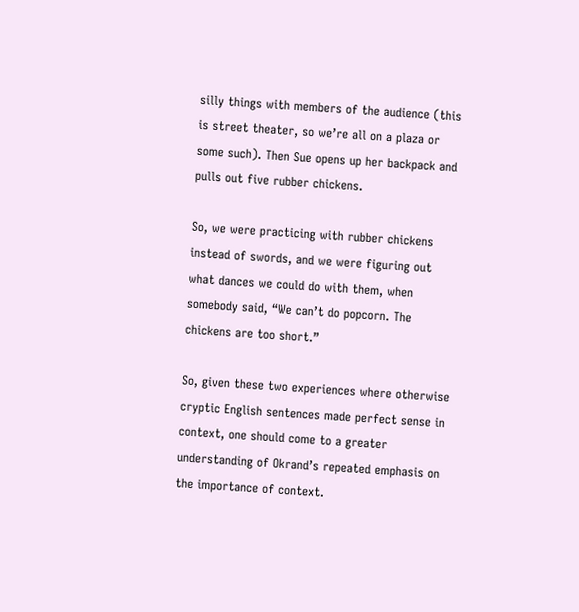silly things with members of the audience (this is street theater, so we’re all on a plaza or some such). Then Sue opens up her backpack and pulls out five rubber chickens.

So, we were practicing with rubber chickens instead of swords, and we were figuring out what dances we could do with them, when somebody said, “We can’t do popcorn. The chickens are too short.”

So, given these two experiences where otherwise cryptic English sentences made perfect sense in context, one should come to a greater understanding of Okrand’s repeated emphasis on the importance of context.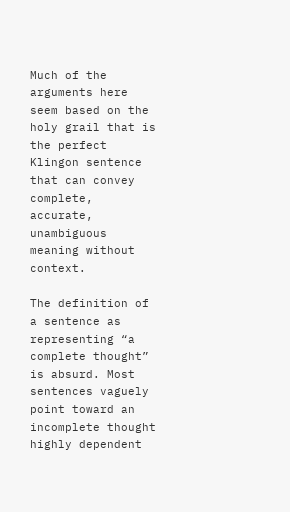Much of the arguments here seem based on the holy grail that is the perfect Klingon sentence that can convey complete, accurate, unambiguous meaning without context.

The definition of a sentence as representing “a complete thought” is absurd. Most sentences vaguely point toward an incomplete thought highly dependent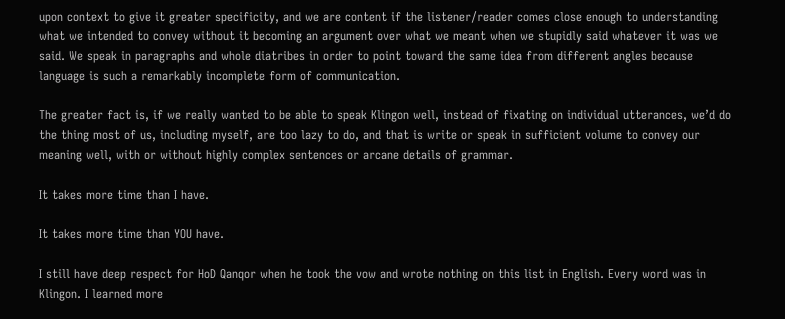upon context to give it greater specificity, and we are content if the listener/reader comes close enough to understanding what we intended to convey without it becoming an argument over what we meant when we stupidly said whatever it was we said. We speak in paragraphs and whole diatribes in order to point toward the same idea from different angles because language is such a remarkably incomplete form of communication.

The greater fact is, if we really wanted to be able to speak Klingon well, instead of fixating on individual utterances, we’d do the thing most of us, including myself, are too lazy to do, and that is write or speak in sufficient volume to convey our meaning well, with or without highly complex sentences or arcane details of grammar.

It takes more time than I have.

It takes more time than YOU have.

I still have deep respect for HoD Qanqor when he took the vow and wrote nothing on this list in English. Every word was in Klingon. I learned more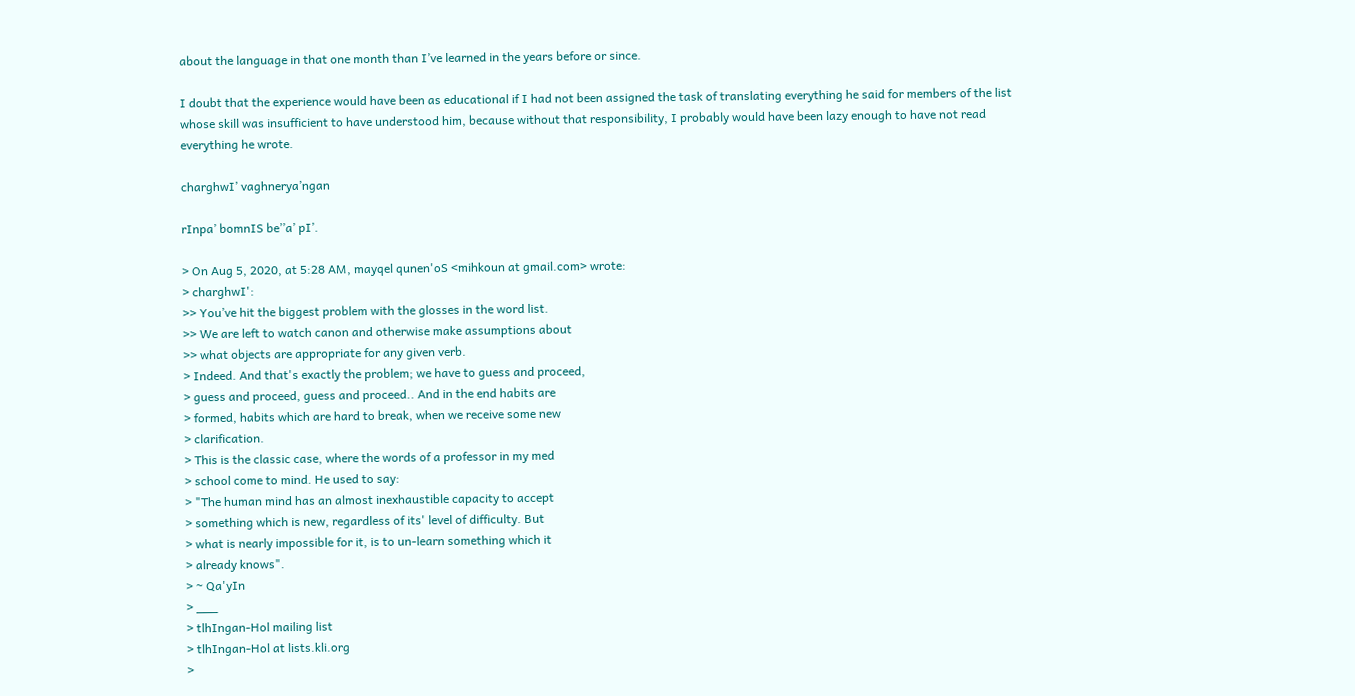about the language in that one month than I’ve learned in the years before or since.

I doubt that the experience would have been as educational if I had not been assigned the task of translating everything he said for members of the list whose skill was insufficient to have understood him, because without that responsibility, I probably would have been lazy enough to have not read everything he wrote.

charghwI’ vaghnerya’ngan

rInpa’ bomnIS be’’a’ pI’.

> On Aug 5, 2020, at 5:28 AM, mayqel qunen'oS <mihkoun at gmail.com> wrote:
> charghwI':
>> You’ve hit the biggest problem with the glosses in the word list.
>> We are left to watch canon and otherwise make assumptions about
>> what objects are appropriate for any given verb.
> Indeed. And that's exactly the problem; we have to guess and proceed,
> guess and proceed, guess and proceed.. And in the end habits are
> formed, habits which are hard to break, when we receive some new
> clarification.
> This is the classic case, where the words of a professor in my med
> school come to mind. He used to say:
> "The human mind has an almost inexhaustible capacity to accept
> something which is new, regardless of its' level of difficulty. But
> what is nearly impossible for it, is to un-learn something which it
> already knows".
> ~ Qa'yIn
> ___
> tlhIngan-Hol mailing list
> tlhIngan-Hol at lists.kli.org
>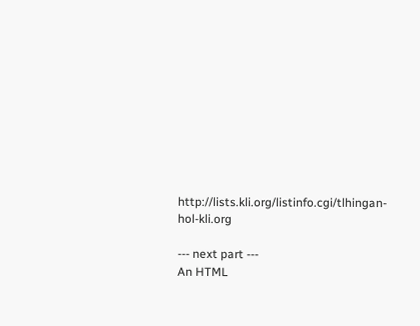http://lists.kli.org/listinfo.cgi/tlhingan-hol-kli.org

--- next part ---
An HTML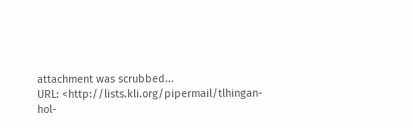attachment was scrubbed...
URL: <http://lists.kli.org/pipermail/tlhingan-hol-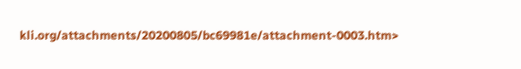kli.org/attachments/20200805/bc69981e/attachment-0003.htm>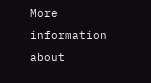More information about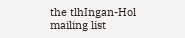the tlhIngan-Hol mailing list